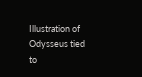Illustration of Odysseus tied to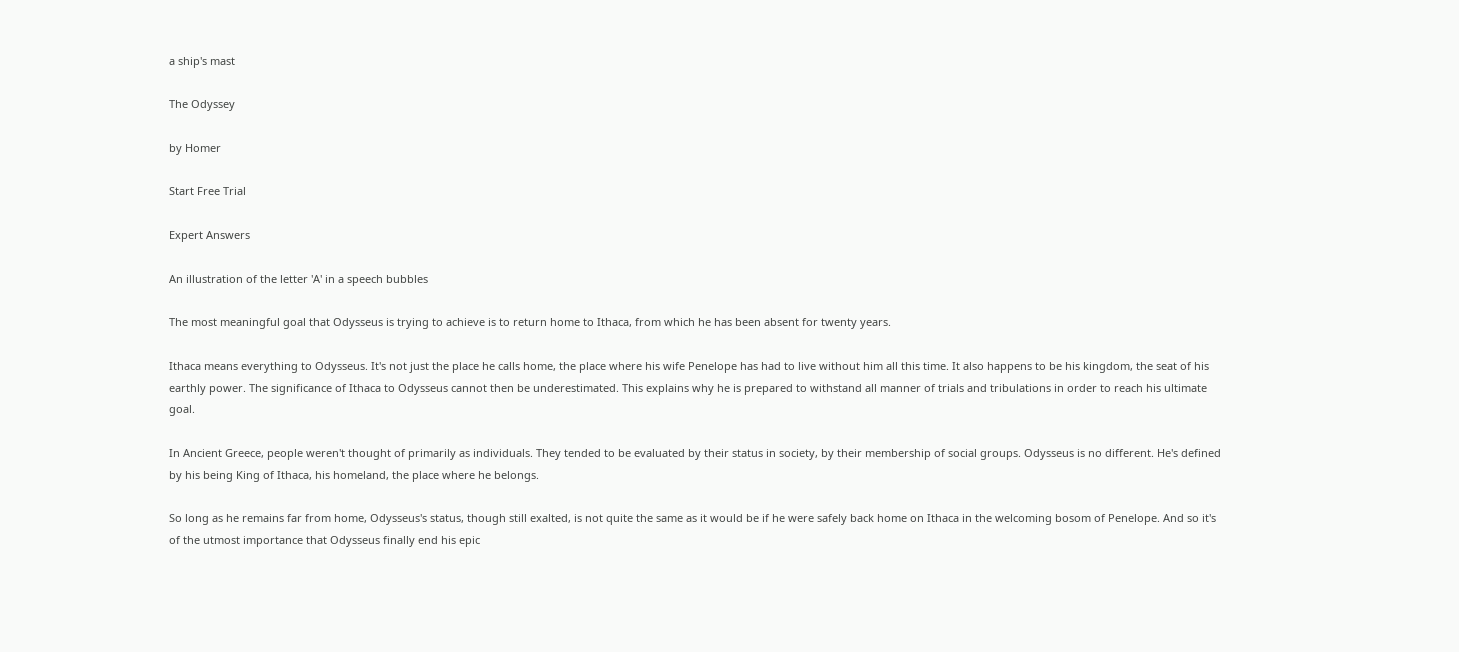a ship's mast

The Odyssey

by Homer

Start Free Trial

Expert Answers

An illustration of the letter 'A' in a speech bubbles

The most meaningful goal that Odysseus is trying to achieve is to return home to Ithaca, from which he has been absent for twenty years.

Ithaca means everything to Odysseus. It's not just the place he calls home, the place where his wife Penelope has had to live without him all this time. It also happens to be his kingdom, the seat of his earthly power. The significance of Ithaca to Odysseus cannot then be underestimated. This explains why he is prepared to withstand all manner of trials and tribulations in order to reach his ultimate goal.

In Ancient Greece, people weren't thought of primarily as individuals. They tended to be evaluated by their status in society, by their membership of social groups. Odysseus is no different. He's defined by his being King of Ithaca, his homeland, the place where he belongs.

So long as he remains far from home, Odysseus's status, though still exalted, is not quite the same as it would be if he were safely back home on Ithaca in the welcoming bosom of Penelope. And so it's of the utmost importance that Odysseus finally end his epic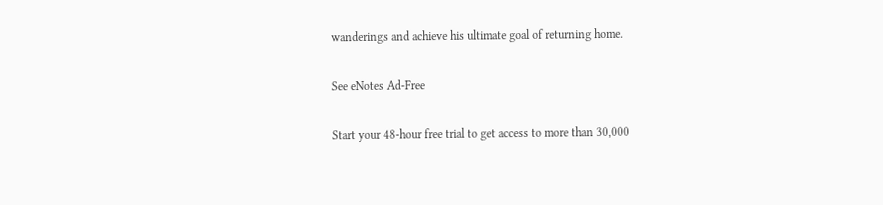wanderings and achieve his ultimate goal of returning home.

See eNotes Ad-Free

Start your 48-hour free trial to get access to more than 30,000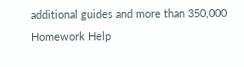additional guides and more than 350,000 Homework Help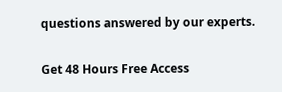questions answered by our experts.

Get 48 Hours Free Access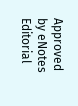Approved by eNotes Editorial